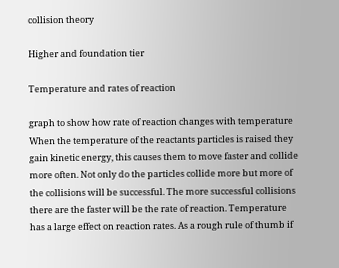collision theory

Higher and foundation tier

Temperature and rates of reaction

graph to show how rate of reaction changes with temperature When the temperature of the reactants particles is raised they gain kinetic energy, this causes them to move faster and collide more often. Not only do the particles collide more but more of the collisions will be successful. The more successful collisions there are the faster will be the rate of reaction. Temperature has a large effect on reaction rates. As a rough rule of thumb if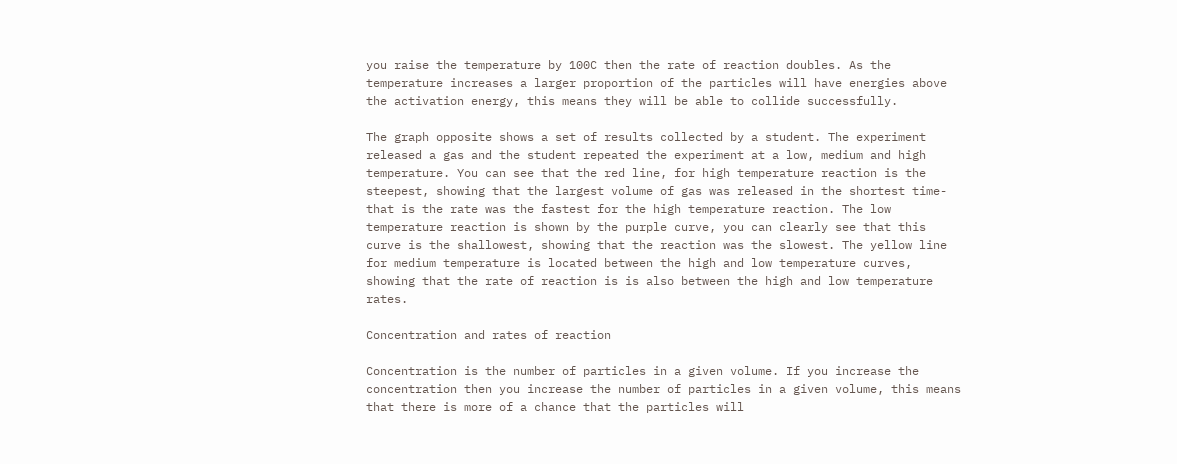you raise the temperature by 100C then the rate of reaction doubles. As the temperature increases a larger proportion of the particles will have energies above the activation energy, this means they will be able to collide successfully.

The graph opposite shows a set of results collected by a student. The experiment released a gas and the student repeated the experiment at a low, medium and high temperature. You can see that the red line, for high temperature reaction is the steepest, showing that the largest volume of gas was released in the shortest time- that is the rate was the fastest for the high temperature reaction. The low temperature reaction is shown by the purple curve, you can clearly see that this curve is the shallowest, showing that the reaction was the slowest. The yellow line for medium temperature is located between the high and low temperature curves, showing that the rate of reaction is is also between the high and low temperature rates.

Concentration and rates of reaction

Concentration is the number of particles in a given volume. If you increase the concentration then you increase the number of particles in a given volume, this means that there is more of a chance that the particles will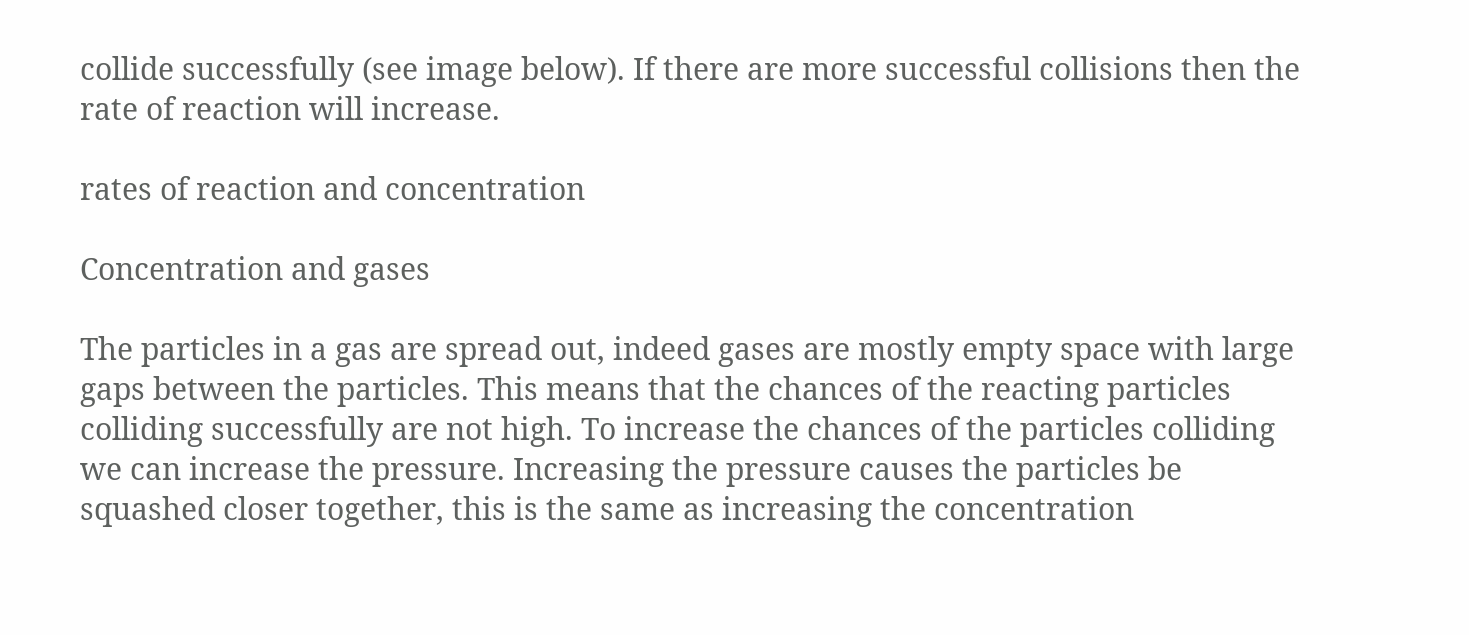collide successfully (see image below). If there are more successful collisions then the rate of reaction will increase.

rates of reaction and concentration

Concentration and gases

The particles in a gas are spread out, indeed gases are mostly empty space with large gaps between the particles. This means that the chances of the reacting particles colliding successfully are not high. To increase the chances of the particles colliding we can increase the pressure. Increasing the pressure causes the particles be squashed closer together, this is the same as increasing the concentration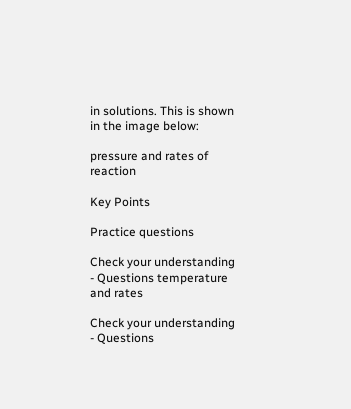in solutions. This is shown in the image below:

pressure and rates of reaction

Key Points

Practice questions

Check your understanding - Questions temperature and rates

Check your understanding - Questions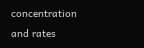concentration and rates